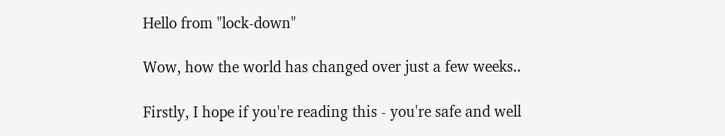Hello from "lock-down"

Wow, how the world has changed over just a few weeks..

Firstly, I hope if you're reading this - you're safe and well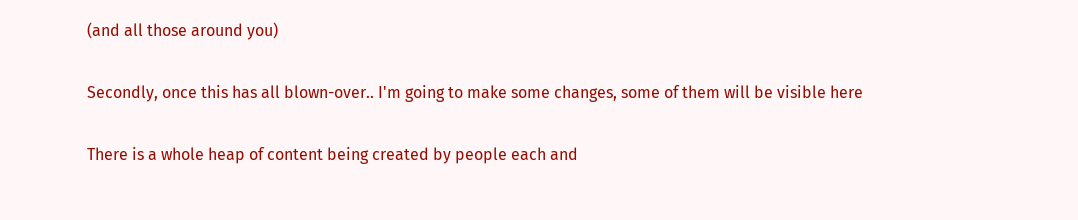(and all those around you)

Secondly, once this has all blown-over.. I'm going to make some changes, some of them will be visible here

There is a whole heap of content being created by people each and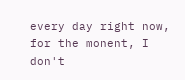every day right now, for the monent, I don't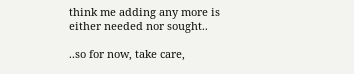think me adding any more is either needed nor sought..

..so for now, take care,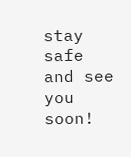stay safe and see you soon!